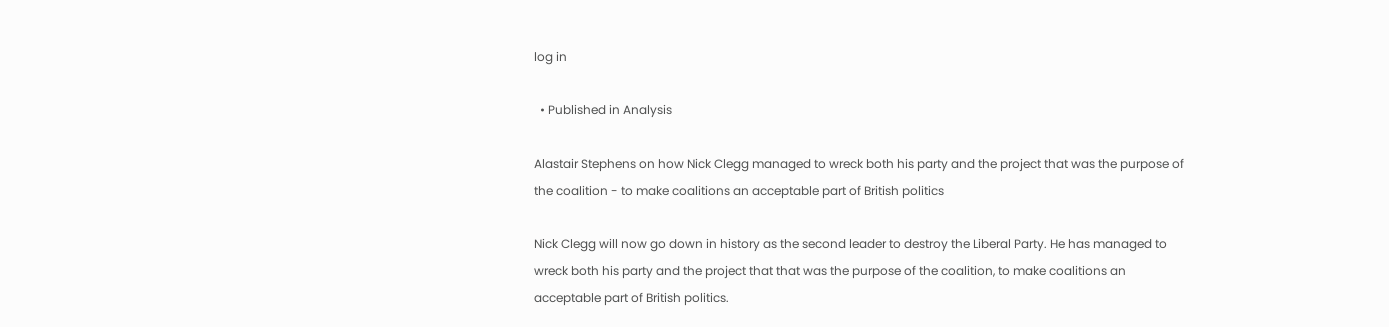log in

  • Published in Analysis

Alastair Stephens on how Nick Clegg managed to wreck both his party and the project that was the purpose of the coalition - to make coalitions an acceptable part of British politics

Nick Clegg will now go down in history as the second leader to destroy the Liberal Party. He has managed to wreck both his party and the project that that was the purpose of the coalition, to make coalitions an acceptable part of British politics.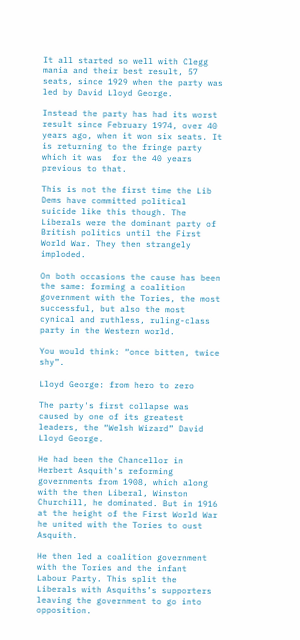It all started so well with Clegg mania and their best result, 57 seats, since 1929 when the party was led by David Lloyd George.

Instead the party has had its worst result since February 1974, over 40 years ago, when it won six seats. It is returning to the fringe party which it was  for the 40 years previous to that.

This is not the first time the Lib Dems have committed political suicide like this though. The Liberals were the dominant party of British politics until the First World War. They then strangely imploded.

On both occasions the cause has been the same: forming a coalition government with the Tories, the most successful, but also the most cynical and ruthless, ruling-class party in the Western world.

You would think: “once bitten, twice shy”.

Lloyd George: from hero to zero

The party's first collapse was caused by one of its greatest leaders, the “Welsh Wizard” David Lloyd George.

He had been the Chancellor in Herbert Asquith's reforming governments from 1908, which along with the then Liberal, Winston Churchill, he dominated. But in 1916 at the height of the First World War he united with the Tories to oust Asquith.

He then led a coalition government with the Tories and the infant Labour Party. This split the Liberals with Asquiths’s supporters leaving the government to go into opposition.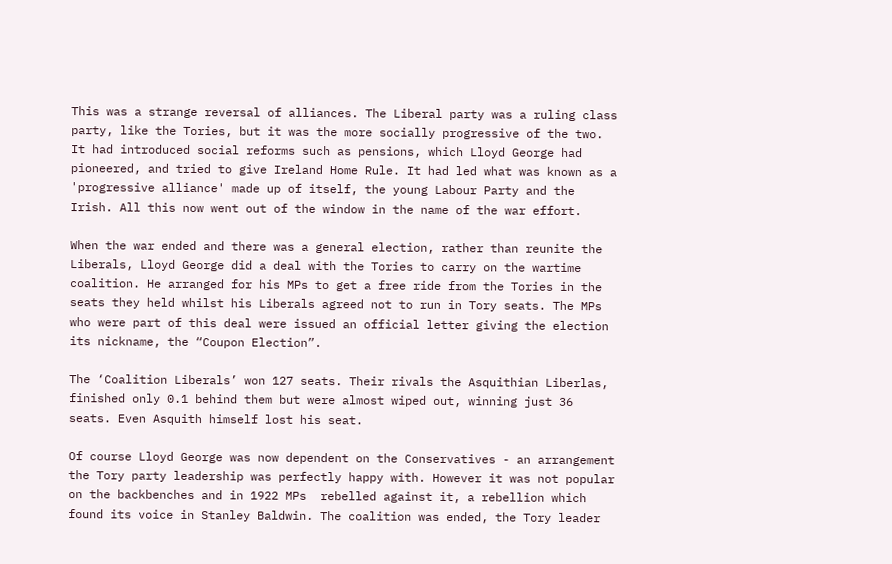This was a strange reversal of alliances. The Liberal party was a ruling class party, like the Tories, but it was the more socially progressive of the two. It had introduced social reforms such as pensions, which Lloyd George had pioneered, and tried to give Ireland Home Rule. It had led what was known as a 'progressive alliance' made up of itself, the young Labour Party and the Irish. All this now went out of the window in the name of the war effort.

When the war ended and there was a general election, rather than reunite the Liberals, Lloyd George did a deal with the Tories to carry on the wartime coalition. He arranged for his MPs to get a free ride from the Tories in the seats they held whilst his Liberals agreed not to run in Tory seats. The MPs who were part of this deal were issued an official letter giving the election its nickname, the “Coupon Election”.

The ‘Coalition Liberals’ won 127 seats. Their rivals the Asquithian Liberlas, finished only 0.1 behind them but were almost wiped out, winning just 36 seats. Even Asquith himself lost his seat.

Of course Lloyd George was now dependent on the Conservatives - an arrangement the Tory party leadership was perfectly happy with. However it was not popular on the backbenches and in 1922 MPs  rebelled against it, a rebellion which found its voice in Stanley Baldwin. The coalition was ended, the Tory leader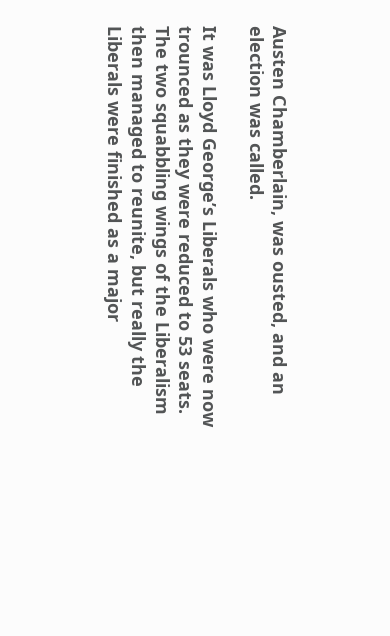Austen Chamberlain, was ousted, and an election was called.

It was Lloyd George’s Liberals who were now trounced as they were reduced to 53 seats. The two squabbling wings of the Liberalism then managed to reunite, but really the Liberals were finished as a major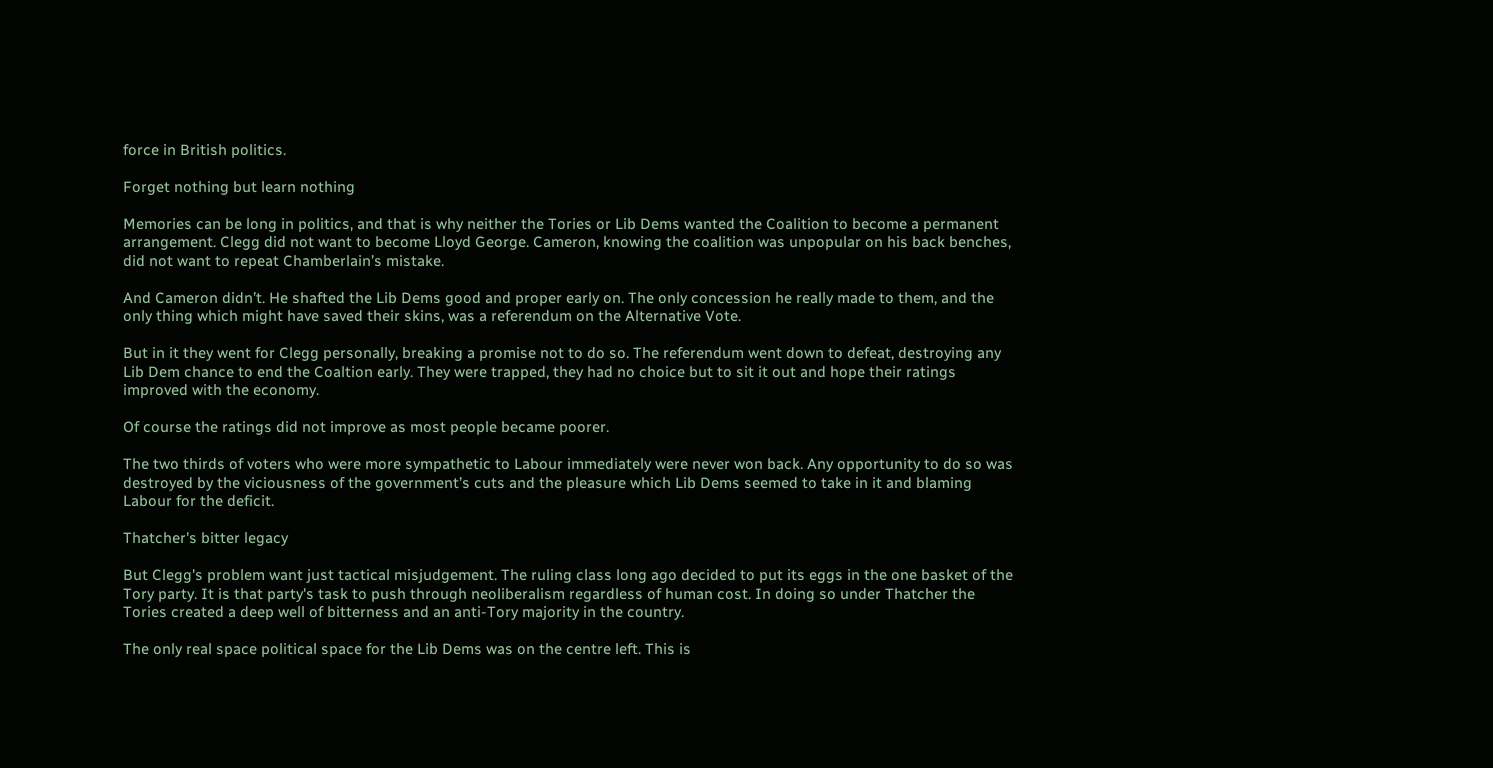force in British politics.

Forget nothing but learn nothing

Memories can be long in politics, and that is why neither the Tories or Lib Dems wanted the Coalition to become a permanent arrangement. Clegg did not want to become Lloyd George. Cameron, knowing the coalition was unpopular on his back benches, did not want to repeat Chamberlain’s mistake.

And Cameron didn’t. He shafted the Lib Dems good and proper early on. The only concession he really made to them, and the only thing which might have saved their skins, was a referendum on the Alternative Vote.

But in it they went for Clegg personally, breaking a promise not to do so. The referendum went down to defeat, destroying any Lib Dem chance to end the Coaltion early. They were trapped, they had no choice but to sit it out and hope their ratings improved with the economy.

Of course the ratings did not improve as most people became poorer.

The two thirds of voters who were more sympathetic to Labour immediately were never won back. Any opportunity to do so was destroyed by the viciousness of the government’s cuts and the pleasure which Lib Dems seemed to take in it and blaming Labour for the deficit.

Thatcher's bitter legacy

But Clegg's problem want just tactical misjudgement. The ruling class long ago decided to put its eggs in the one basket of the Tory party. It is that party's task to push through neoliberalism regardless of human cost. In doing so under Thatcher the Tories created a deep well of bitterness and an anti-Tory majority in the country.

The only real space political space for the Lib Dems was on the centre left. This is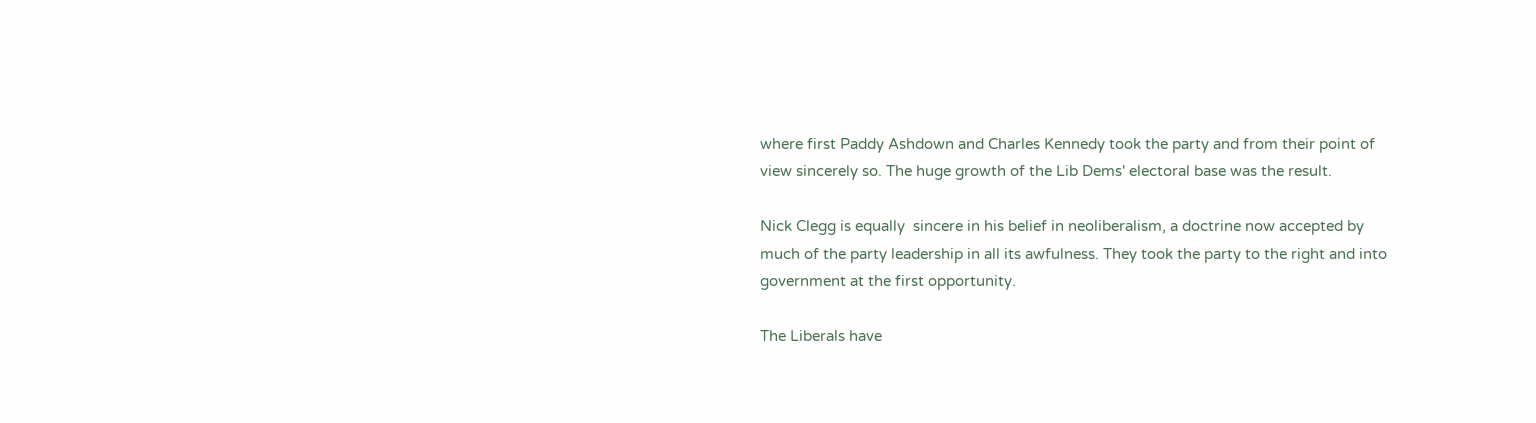where first Paddy Ashdown and Charles Kennedy took the party and from their point of view sincerely so. The huge growth of the Lib Dems' electoral base was the result.

Nick Clegg is equally  sincere in his belief in neoliberalism, a doctrine now accepted by much of the party leadership in all its awfulness. They took the party to the right and into government at the first opportunity.

The Liberals have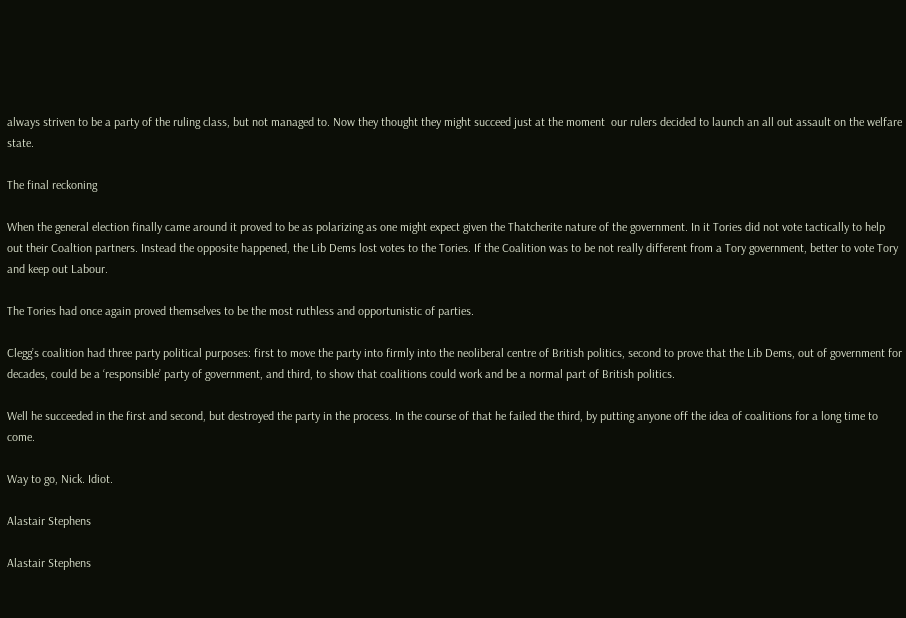always striven to be a party of the ruling class, but not managed to. Now they thought they might succeed just at the moment  our rulers decided to launch an all out assault on the welfare state.

The final reckoning

When the general election finally came around it proved to be as polarizing as one might expect given the Thatcherite nature of the government. In it Tories did not vote tactically to help out their Coaltion partners. Instead the opposite happened, the Lib Dems lost votes to the Tories. If the Coalition was to be not really different from a Tory government, better to vote Tory and keep out Labour.

The Tories had once again proved themselves to be the most ruthless and opportunistic of parties.

Clegg’s coalition had three party political purposes: first to move the party into firmly into the neoliberal centre of British politics, second to prove that the Lib Dems, out of government for decades, could be a ‘responsible’ party of government, and third, to show that coalitions could work and be a normal part of British politics.

Well he succeeded in the first and second, but destroyed the party in the process. In the course of that he failed the third, by putting anyone off the idea of coalitions for a long time to come.

Way to go, Nick. Idiot.

Alastair Stephens

Alastair Stephens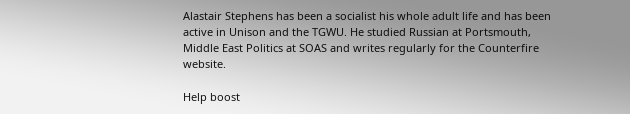Alastair Stephens has been a socialist his whole adult life and has been active in Unison and the TGWU. He studied Russian at Portsmouth, Middle East Politics at SOAS and writes regularly for the Counterfire website.

Help boost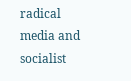radical media and socialist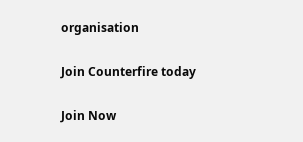organisation

Join Counterfire today

Join Now